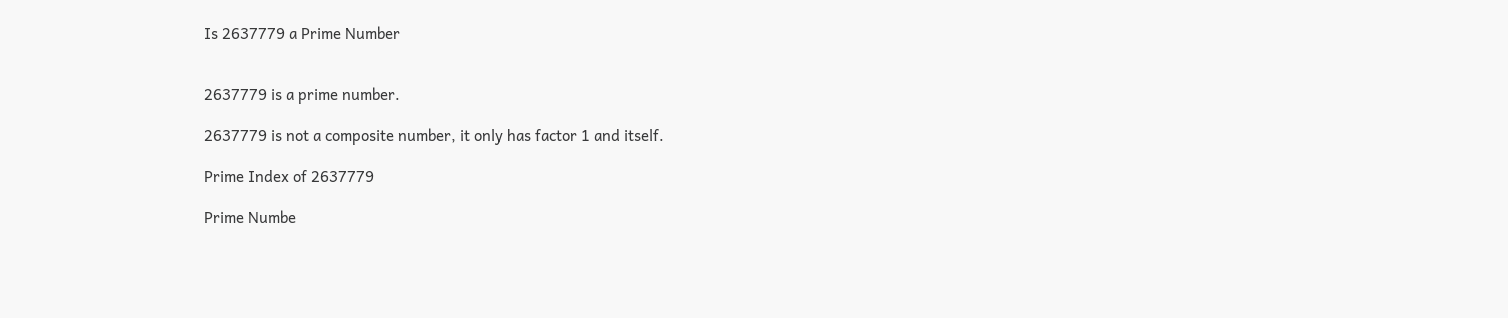Is 2637779 a Prime Number


2637779 is a prime number.

2637779 is not a composite number, it only has factor 1 and itself.

Prime Index of 2637779

Prime Numbe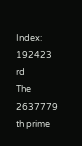Index: 192423 rd
The 2637779 th prime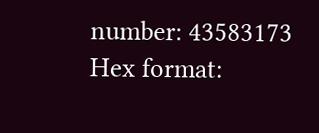number: 43583173
Hex format: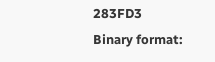283FD3
Binary format: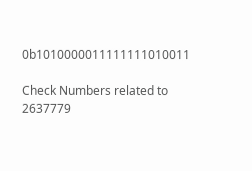0b1010000011111111010011

Check Numbers related to 2637779